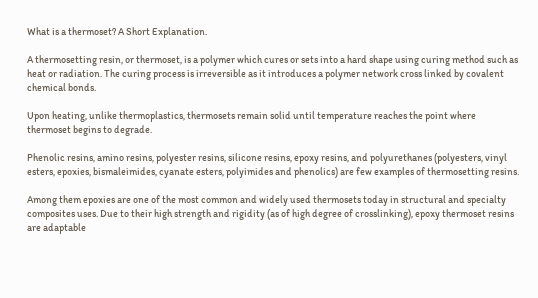What is a thermoset? A Short Explanation.

A thermosetting resin, or thermoset, is a polymer which cures or sets into a hard shape using curing method such as heat or radiation. The curing process is irreversible as it introduces a polymer network cross linked by covalent chemical bonds.

Upon heating, unlike thermoplastics, thermosets remain solid until temperature reaches the point where thermoset begins to degrade.

Phenolic resins, amino resins, polyester resins, silicone resins, epoxy resins, and polyurethanes (polyesters, vinyl esters, epoxies, bismaleimides, cyanate esters, polyimides and phenolics) are few examples of thermosetting resins.

Among them epoxies are one of the most common and widely used thermosets today in structural and specialty composites uses. Due to their high strength and rigidity (as of high degree of crosslinking), epoxy thermoset resins are adaptable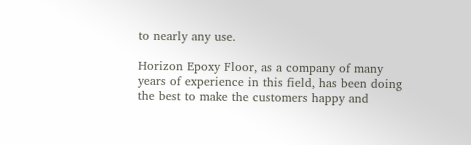to nearly any use.

Horizon Epoxy Floor, as a company of many years of experience in this field, has been doing the best to make the customers happy and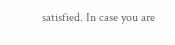satisfied. In case you are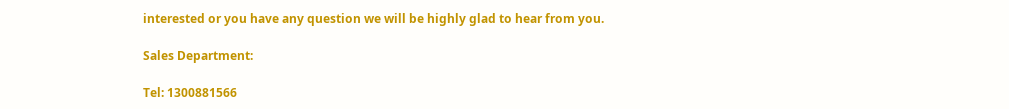interested or you have any question we will be highly glad to hear from you.

Sales Department:

Tel: 1300881566